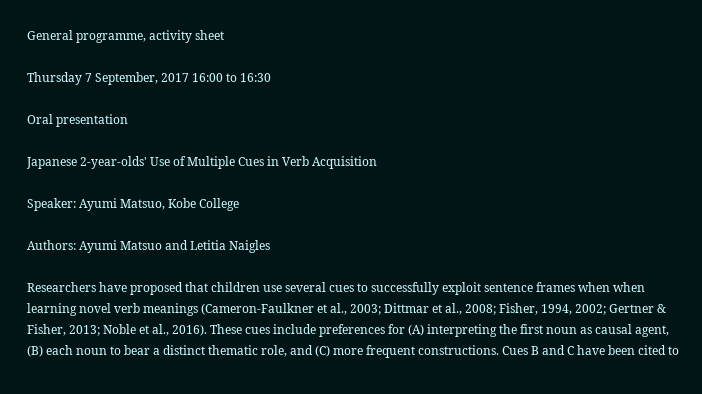General programme, activity sheet

Thursday 7 September, 2017 16:00 to 16:30

Oral presentation

Japanese 2-year-olds' Use of Multiple Cues in Verb Acquisition

Speaker: Ayumi Matsuo, Kobe College

Authors: Ayumi Matsuo and Letitia Naigles

Researchers have proposed that children use several cues to successfully exploit sentence frames when when learning novel verb meanings (Cameron-Faulkner et al., 2003; Dittmar et al., 2008; Fisher, 1994, 2002; Gertner & Fisher, 2013; Noble et al., 2016). These cues include preferences for (A) interpreting the first noun as causal agent, (B) each noun to bear a distinct thematic role, and (C) more frequent constructions. Cues B and C have been cited to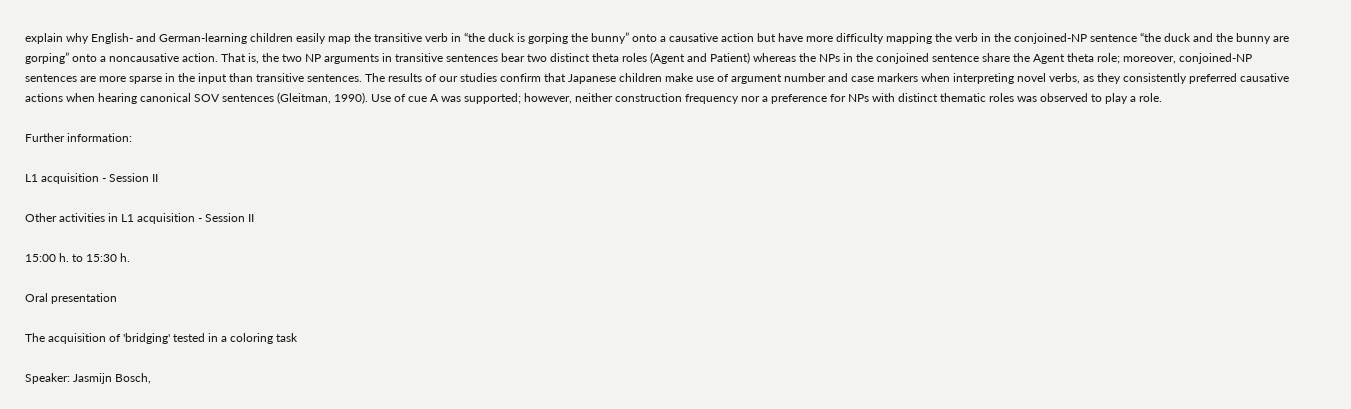explain why English- and German-learning children easily map the transitive verb in “the duck is gorping the bunny” onto a causative action but have more difficulty mapping the verb in the conjoined-NP sentence “the duck and the bunny are gorping” onto a noncausative action. That is, the two NP arguments in transitive sentences bear two distinct theta roles (Agent and Patient) whereas the NPs in the conjoined sentence share the Agent theta role; moreover, conjoined-NP sentences are more sparse in the input than transitive sentences. The results of our studies confirm that Japanese children make use of argument number and case markers when interpreting novel verbs, as they consistently preferred causative actions when hearing canonical SOV sentences (Gleitman, 1990). Use of cue A was supported; however, neither construction frequency nor a preference for NPs with distinct thematic roles was observed to play a role.

Further information:

L1 acquisition - Session II

Other activities in L1 acquisition - Session II

15:00 h. to 15:30 h.

Oral presentation

The acquisition of 'bridging' tested in a coloring task

Speaker: Jasmijn Bosch,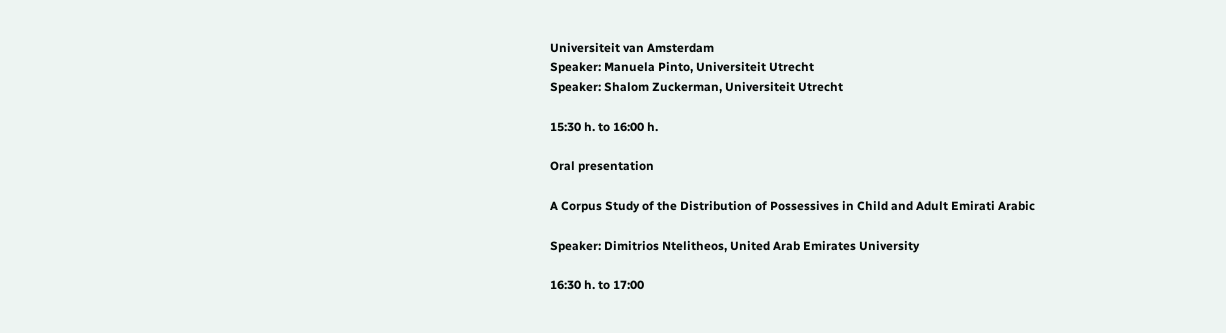Universiteit van Amsterdam
Speaker: Manuela Pinto, Universiteit Utrecht
Speaker: Shalom Zuckerman, Universiteit Utrecht

15:30 h. to 16:00 h.

Oral presentation

A Corpus Study of the Distribution of Possessives in Child and Adult Emirati Arabic

Speaker: Dimitrios Ntelitheos, United Arab Emirates University

16:30 h. to 17:00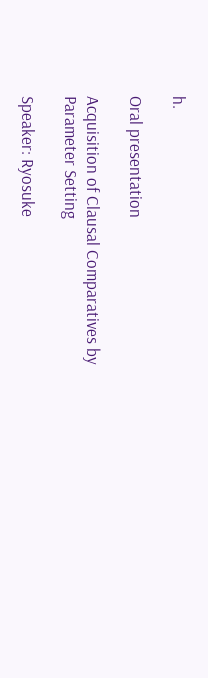h.

Oral presentation

Acquisition of Clausal Comparatives by Parameter Setting

Speaker: Ryosuke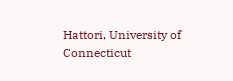Hattori, University of Connecticut